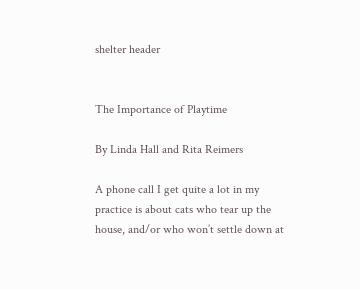shelter header


The Importance of Playtime

By Linda Hall and Rita Reimers

A phone call I get quite a lot in my practice is about cats who tear up the house, and/or who won’t settle down at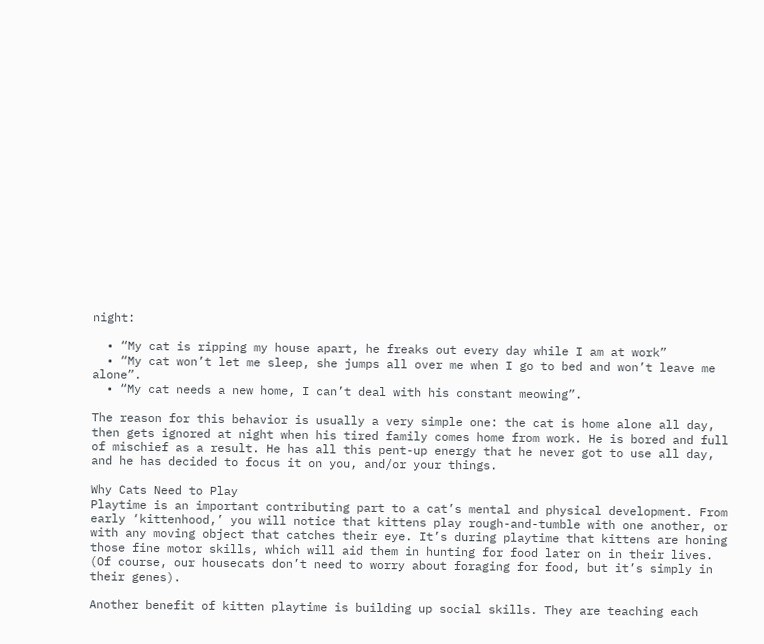night:

  • “My cat is ripping my house apart, he freaks out every day while I am at work”
  • “My cat won’t let me sleep, she jumps all over me when I go to bed and won’t leave me alone”.
  • “My cat needs a new home, I can’t deal with his constant meowing”.

The reason for this behavior is usually a very simple one: the cat is home alone all day, then gets ignored at night when his tired family comes home from work. He is bored and full of mischief as a result. He has all this pent-up energy that he never got to use all day, and he has decided to focus it on you, and/or your things.

Why Cats Need to Play
Playtime is an important contributing part to a cat’s mental and physical development. From early ‘kittenhood,’ you will notice that kittens play rough-and-tumble with one another, or with any moving object that catches their eye. It’s during playtime that kittens are honing those fine motor skills, which will aid them in hunting for food later on in their lives. (Of course, our housecats don’t need to worry about foraging for food, but it’s simply in their genes).

Another benefit of kitten playtime is building up social skills. They are teaching each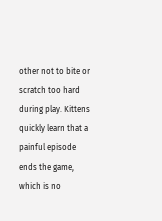other not to bite or scratch too hard during play. Kittens quickly learn that a painful episode ends the game, which is no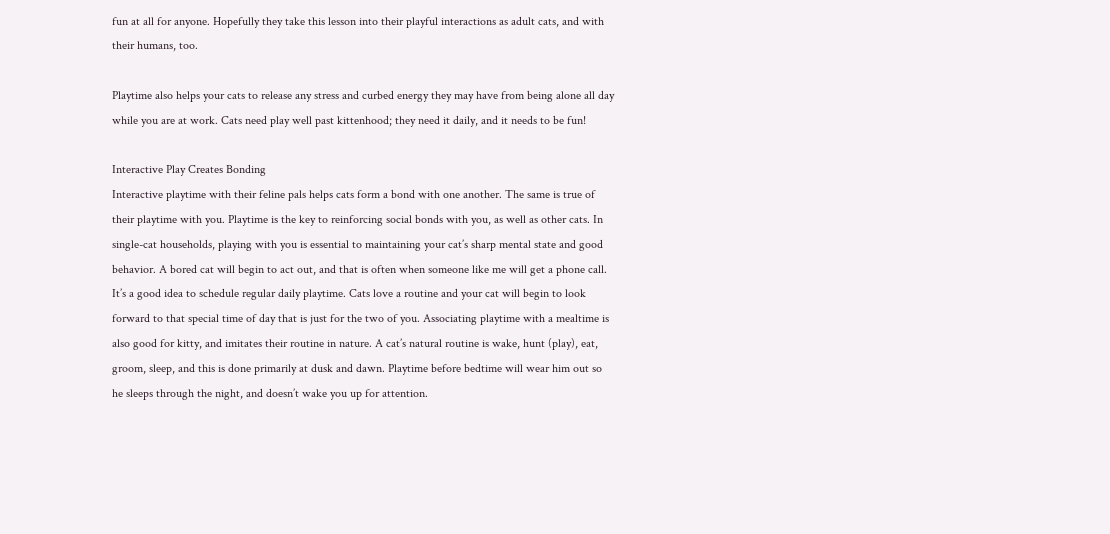fun at all for anyone. Hopefully they take this lesson into their playful interactions as adult cats, and with their humans, too.

Playtime also helps your cats to release any stress and curbed energy they may have from being alone all day while you are at work. Cats need play well past kittenhood; they need it daily, and it needs to be fun!

Interactive Play Creates Bonding
Interactive playtime with their feline pals helps cats form a bond with one another. The same is true of their playtime with you. Playtime is the key to reinforcing social bonds with you, as well as other cats. In single-cat households, playing with you is essential to maintaining your cat’s sharp mental state and good behavior. A bored cat will begin to act out, and that is often when someone like me will get a phone call.
It’s a good idea to schedule regular daily playtime. Cats love a routine and your cat will begin to look forward to that special time of day that is just for the two of you. Associating playtime with a mealtime is also good for kitty, and imitates their routine in nature. A cat’s natural routine is wake, hunt (play), eat, groom, sleep, and this is done primarily at dusk and dawn. Playtime before bedtime will wear him out so he sleeps through the night, and doesn’t wake you up for attention.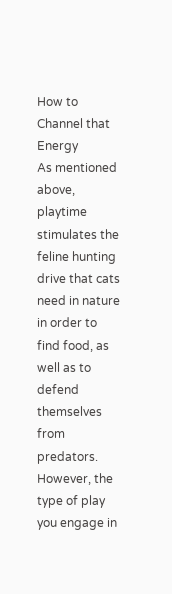How to Channel that Energy
As mentioned above, playtime stimulates the feline hunting drive that cats need in nature in order to find food, as well as to defend themselves from predators. However, the type of play you engage in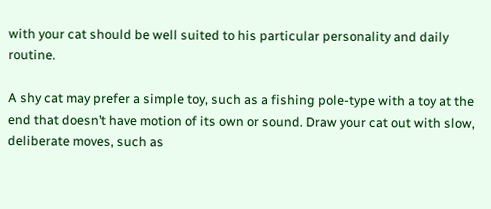with your cat should be well suited to his particular personality and daily routine.

A shy cat may prefer a simple toy, such as a fishing pole-type with a toy at the end that doesn’t have motion of its own or sound. Draw your cat out with slow, deliberate moves, such as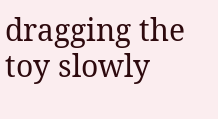dragging the toy slowly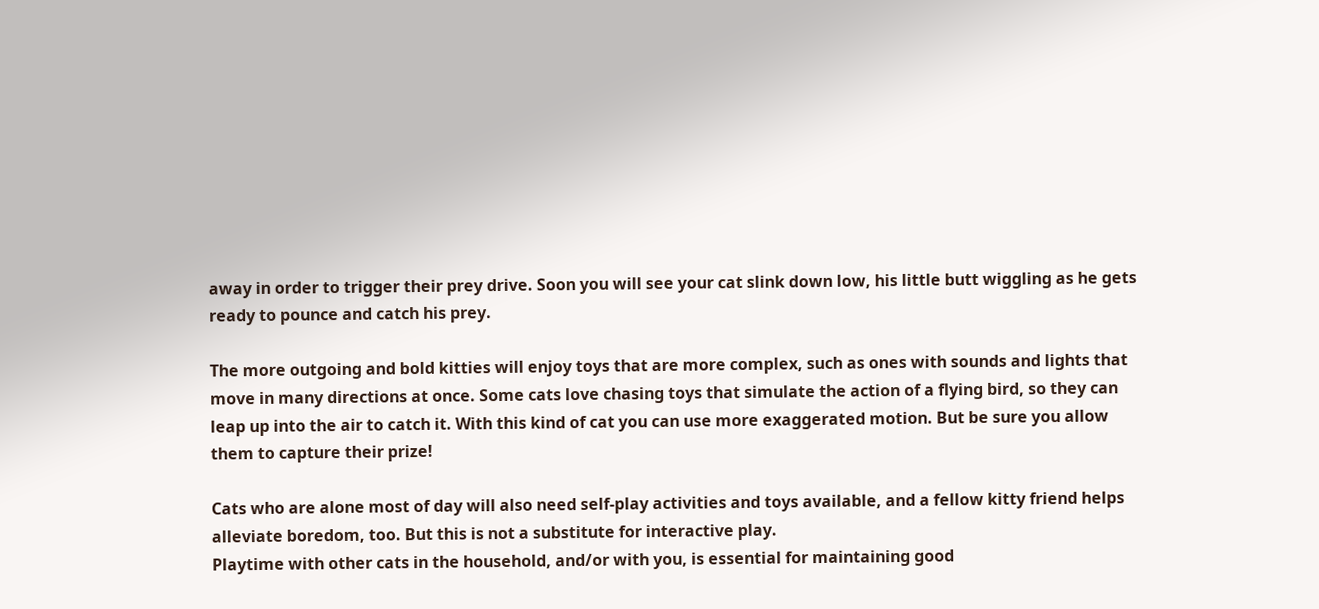away in order to trigger their prey drive. Soon you will see your cat slink down low, his little butt wiggling as he gets ready to pounce and catch his prey.

The more outgoing and bold kitties will enjoy toys that are more complex, such as ones with sounds and lights that move in many directions at once. Some cats love chasing toys that simulate the action of a flying bird, so they can leap up into the air to catch it. With this kind of cat you can use more exaggerated motion. But be sure you allow them to capture their prize!

Cats who are alone most of day will also need self-play activities and toys available, and a fellow kitty friend helps alleviate boredom, too. But this is not a substitute for interactive play.
Playtime with other cats in the household, and/or with you, is essential for maintaining good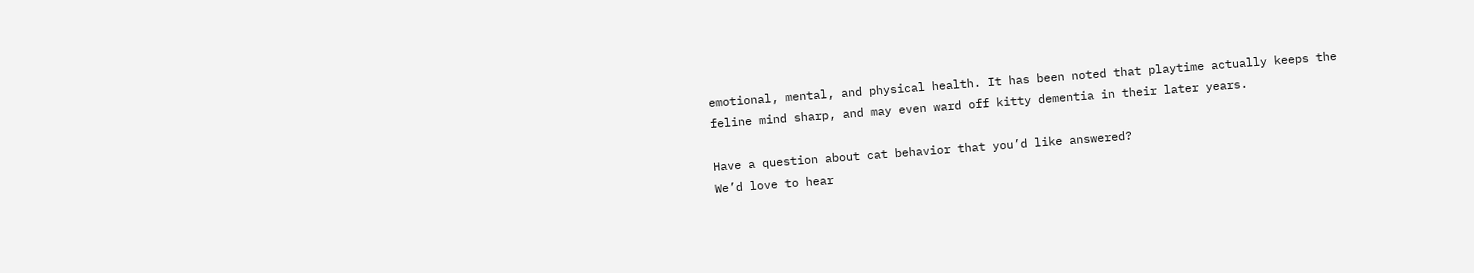emotional, mental, and physical health. It has been noted that playtime actually keeps the feline mind sharp, and may even ward off kitty dementia in their later years.

Have a question about cat behavior that you’d like answered?
We’d love to hear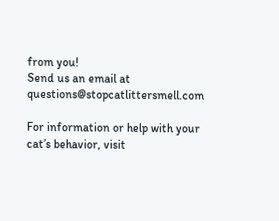from you!
Send us an email at questions@stopcatlittersmell.com

For information or help with your cat’s behavior, visit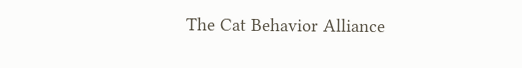The Cat Behavior Alliance